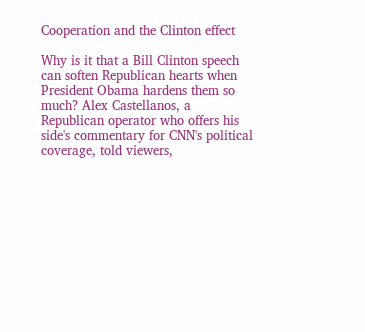Cooperation and the Clinton effect

Why is it that a Bill Clinton speech can soften Republican hearts when President Obama hardens them so much? Alex Castellanos, a Republican operator who offers his side's commentary for CNN's political coverage, told viewers,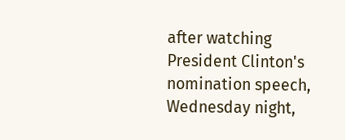after watching President Clinton's nomination speech, Wednesday night,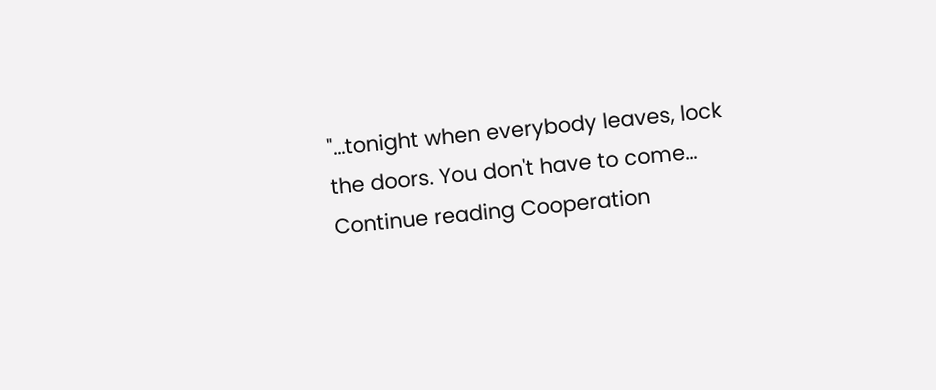"...tonight when everybody leaves, lock the doors. You don't have to come… Continue reading Cooperation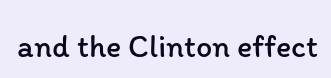and the Clinton effect